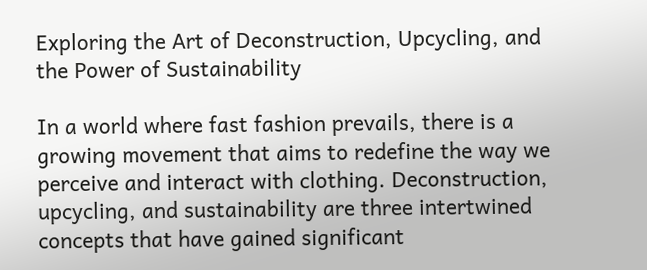Exploring the Art of Deconstruction, Upcycling, and the Power of Sustainability

In a world where fast fashion prevails, there is a growing movement that aims to redefine the way we perceive and interact with clothing. Deconstruction, upcycling, and sustainability are three intertwined concepts that have gained significant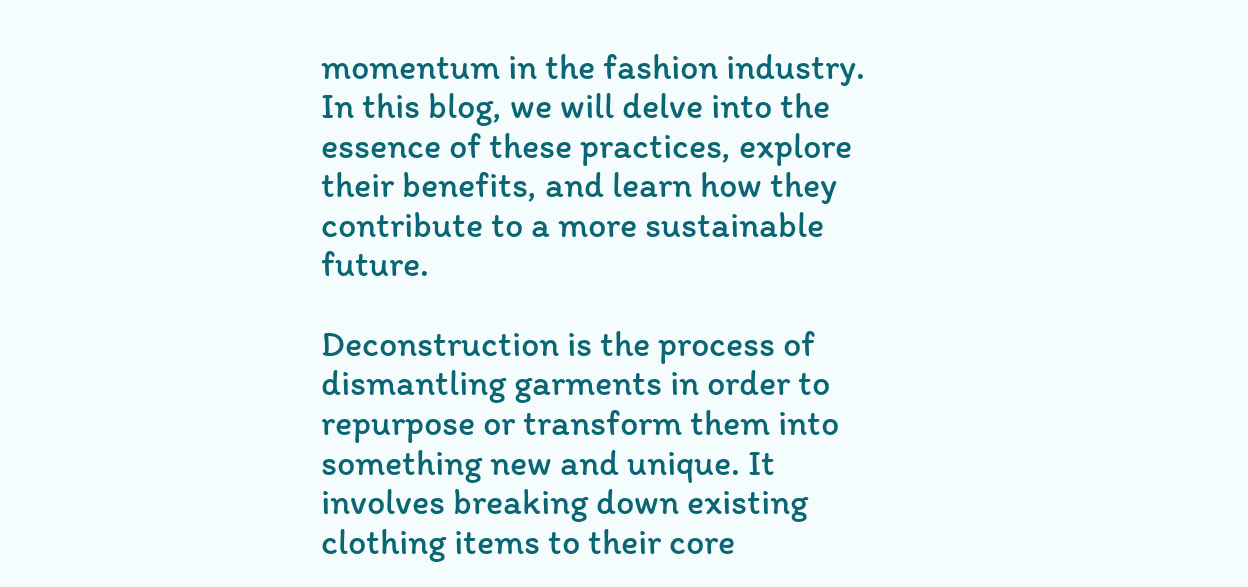momentum in the fashion industry. In this blog, we will delve into the essence of these practices, explore their benefits, and learn how they contribute to a more sustainable future.

Deconstruction is the process of dismantling garments in order to repurpose or transform them into something new and unique. It involves breaking down existing clothing items to their core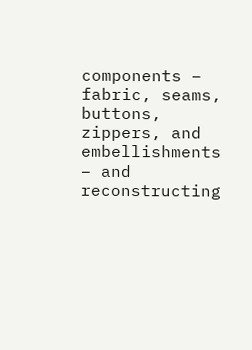components – fabric, seams, buttons, zippers, and embellishments – and reconstructing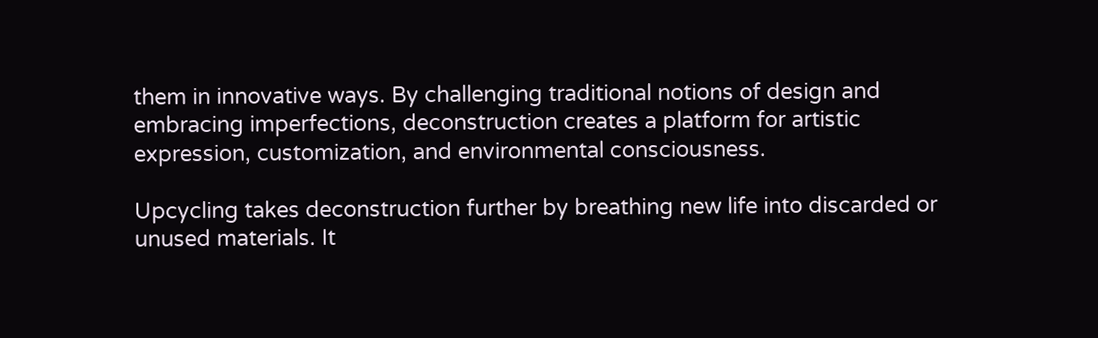them in innovative ways. By challenging traditional notions of design and embracing imperfections, deconstruction creates a platform for artistic expression, customization, and environmental consciousness.

Upcycling takes deconstruction further by breathing new life into discarded or unused materials. It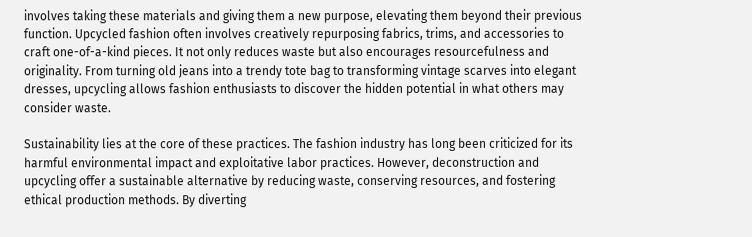involves taking these materials and giving them a new purpose, elevating them beyond their previous function. Upcycled fashion often involves creatively repurposing fabrics, trims, and accessories to craft one-of-a-kind pieces. It not only reduces waste but also encourages resourcefulness and originality. From turning old jeans into a trendy tote bag to transforming vintage scarves into elegant dresses, upcycling allows fashion enthusiasts to discover the hidden potential in what others may consider waste.

Sustainability lies at the core of these practices. The fashion industry has long been criticized for its harmful environmental impact and exploitative labor practices. However, deconstruction and upcycling offer a sustainable alternative by reducing waste, conserving resources, and fostering ethical production methods. By diverting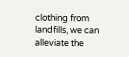clothing from landfills, we can alleviate the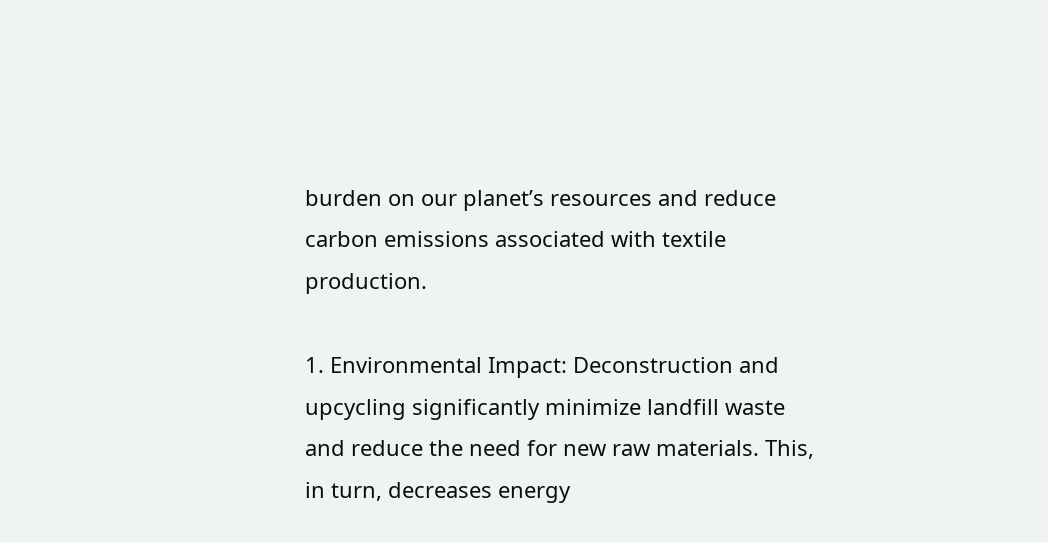burden on our planet’s resources and reduce carbon emissions associated with textile production.

1. Environmental Impact: Deconstruction and upcycling significantly minimize landfill waste and reduce the need for new raw materials. This, in turn, decreases energy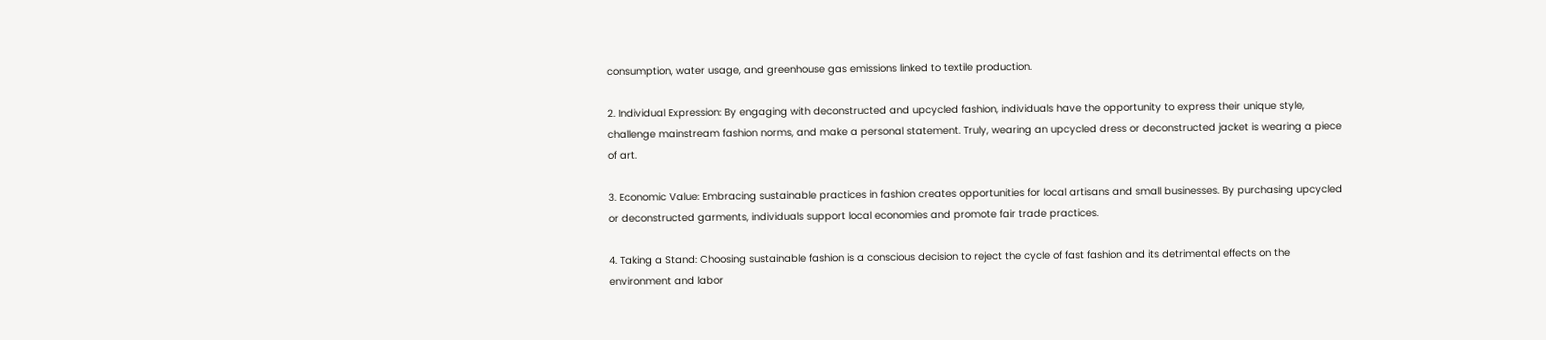consumption, water usage, and greenhouse gas emissions linked to textile production.

2. Individual Expression: By engaging with deconstructed and upcycled fashion, individuals have the opportunity to express their unique style, challenge mainstream fashion norms, and make a personal statement. Truly, wearing an upcycled dress or deconstructed jacket is wearing a piece of art.

3. Economic Value: Embracing sustainable practices in fashion creates opportunities for local artisans and small businesses. By purchasing upcycled or deconstructed garments, individuals support local economies and promote fair trade practices.

4. Taking a Stand: Choosing sustainable fashion is a conscious decision to reject the cycle of fast fashion and its detrimental effects on the environment and labor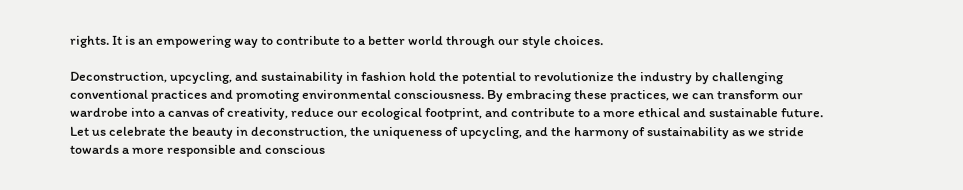rights. It is an empowering way to contribute to a better world through our style choices.

Deconstruction, upcycling, and sustainability in fashion hold the potential to revolutionize the industry by challenging conventional practices and promoting environmental consciousness. By embracing these practices, we can transform our wardrobe into a canvas of creativity, reduce our ecological footprint, and contribute to a more ethical and sustainable future. Let us celebrate the beauty in deconstruction, the uniqueness of upcycling, and the harmony of sustainability as we stride towards a more responsible and conscious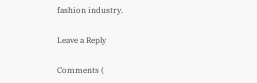fashion industry.

Leave a Reply

Comments (